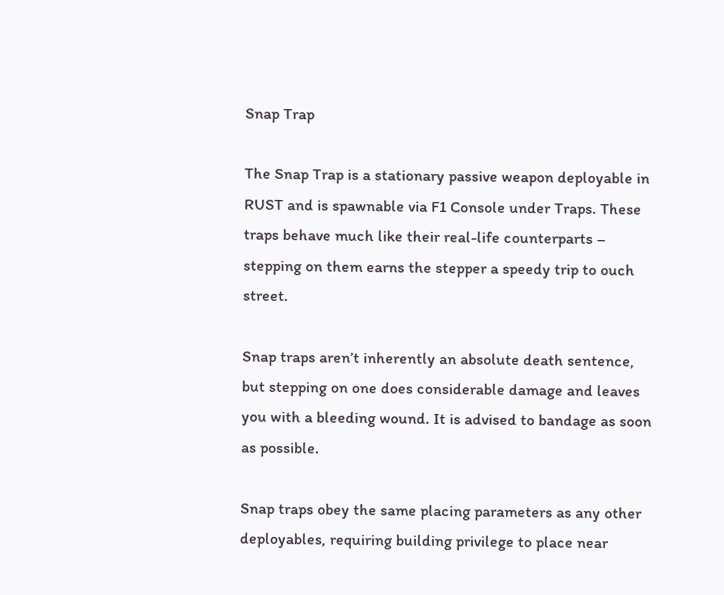Snap Trap

The Snap Trap is a stationary passive weapon deployable in RUST and is spawnable via F1 Console under Traps. These traps behave much like their real-life counterparts – stepping on them earns the stepper a speedy trip to ouch street.

Snap traps aren’t inherently an absolute death sentence, but stepping on one does considerable damage and leaves you with a bleeding wound. It is advised to bandage as soon as possible.

Snap traps obey the same placing parameters as any other deployables, requiring building privilege to place near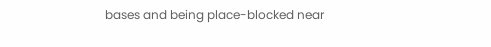bases and being place-blocked near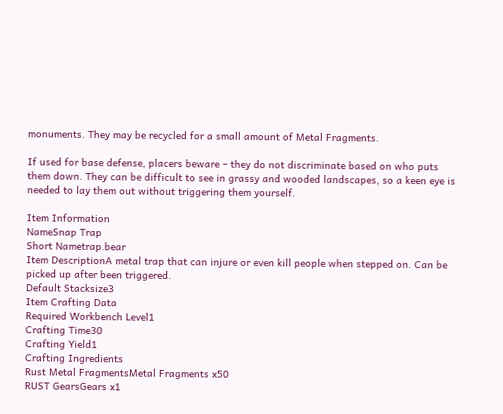monuments. They may be recycled for a small amount of Metal Fragments.

If used for base defense, placers beware – they do not discriminate based on who puts them down. They can be difficult to see in grassy and wooded landscapes, so a keen eye is needed to lay them out without triggering them yourself.

Item Information
NameSnap Trap
Short Nametrap.bear
Item DescriptionA metal trap that can injure or even kill people when stepped on. Can be picked up after been triggered.
Default Stacksize3
Item Crafting Data
Required Workbench Level1
Crafting Time30
Crafting Yield1
Crafting Ingredients
Rust Metal FragmentsMetal Fragments x50
RUST GearsGears x1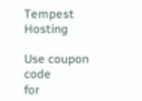Tempest Hosting

Use coupon code
for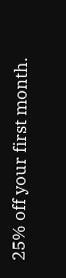25% off your first month.